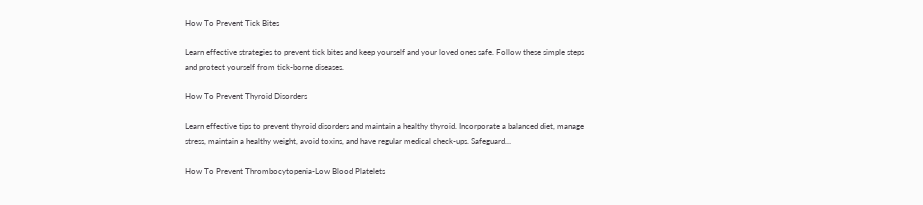How To Prevent Tick Bites

Learn effective strategies to prevent tick bites and keep yourself and your loved ones safe. Follow these simple steps and protect yourself from tick-borne diseases.

How To Prevent Thyroid Disorders

Learn effective tips to prevent thyroid disorders and maintain a healthy thyroid. Incorporate a balanced diet, manage stress, maintain a healthy weight, avoid toxins, and have regular medical check-ups. Safeguard…

How To Prevent Thrombocytopenia-Low Blood Platelets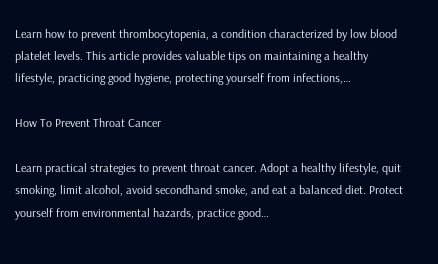Learn how to prevent thrombocytopenia, a condition characterized by low blood platelet levels. This article provides valuable tips on maintaining a healthy lifestyle, practicing good hygiene, protecting yourself from infections,…

How To Prevent Throat Cancer

Learn practical strategies to prevent throat cancer. Adopt a healthy lifestyle, quit smoking, limit alcohol, avoid secondhand smoke, and eat a balanced diet. Protect yourself from environmental hazards, practice good…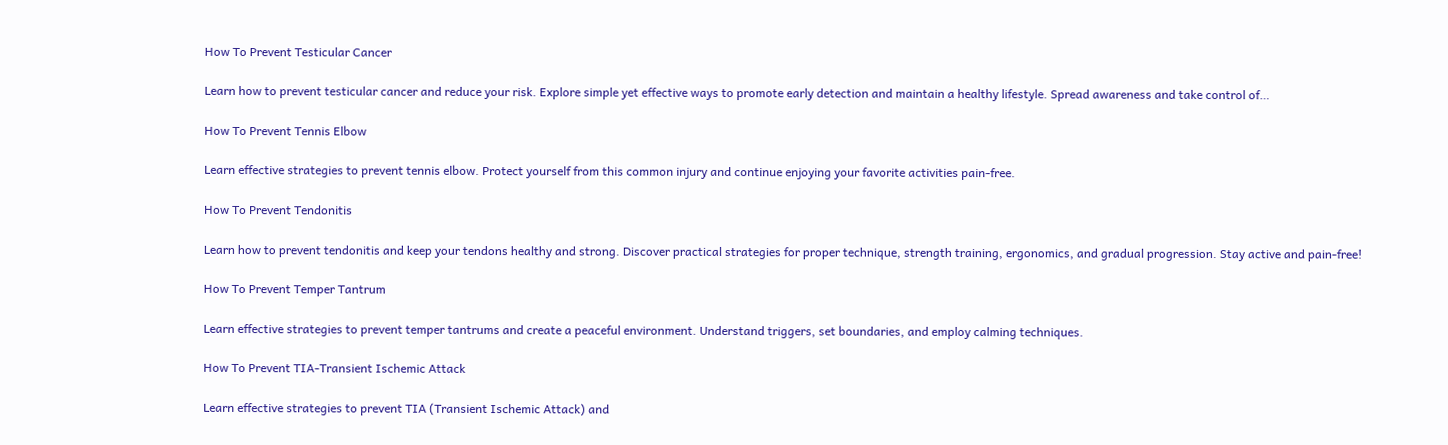How To Prevent Testicular Cancer

Learn how to prevent testicular cancer and reduce your risk. Explore simple yet effective ways to promote early detection and maintain a healthy lifestyle. Spread awareness and take control of…

How To Prevent Tennis Elbow

Learn effective strategies to prevent tennis elbow. Protect yourself from this common injury and continue enjoying your favorite activities pain-free.

How To Prevent Tendonitis

Learn how to prevent tendonitis and keep your tendons healthy and strong. Discover practical strategies for proper technique, strength training, ergonomics, and gradual progression. Stay active and pain-free!

How To Prevent Temper Tantrum

Learn effective strategies to prevent temper tantrums and create a peaceful environment. Understand triggers, set boundaries, and employ calming techniques.

How To Prevent TIA-Transient Ischemic Attack

Learn effective strategies to prevent TIA (Transient Ischemic Attack) and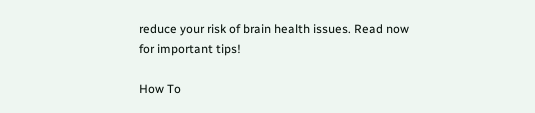reduce your risk of brain health issues. Read now for important tips!

How To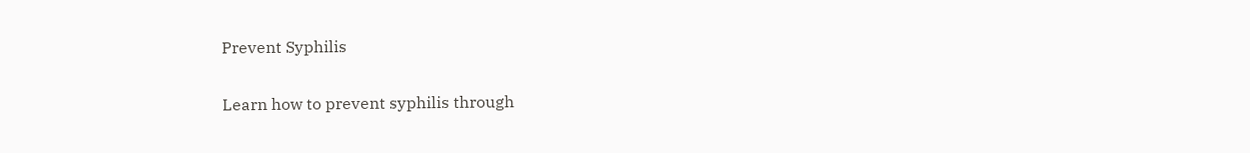Prevent Syphilis

Learn how to prevent syphilis through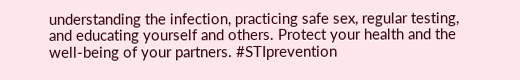understanding the infection, practicing safe sex, regular testing, and educating yourself and others. Protect your health and the well-being of your partners. #STIprevention